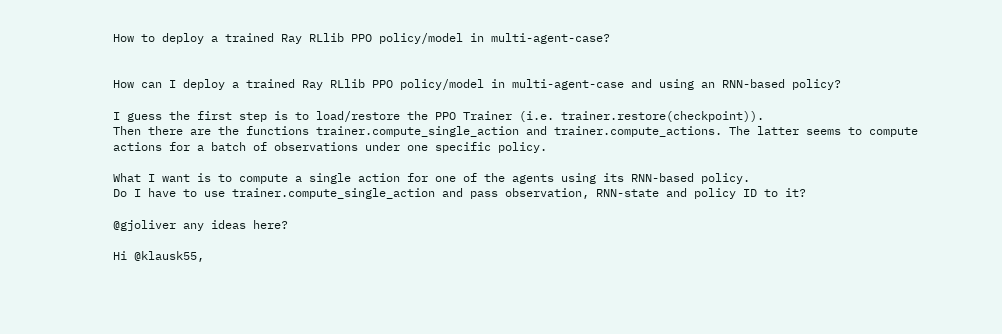How to deploy a trained Ray RLlib PPO policy/model in multi-agent-case?


How can I deploy a trained Ray RLlib PPO policy/model in multi-agent-case and using an RNN-based policy?

I guess the first step is to load/restore the PPO Trainer (i.e. trainer.restore(checkpoint)).
Then there are the functions trainer.compute_single_action and trainer.compute_actions. The latter seems to compute actions for a batch of observations under one specific policy.

What I want is to compute a single action for one of the agents using its RNN-based policy.
Do I have to use trainer.compute_single_action and pass observation, RNN-state and policy ID to it?

@gjoliver any ideas here?

Hi @klausk55,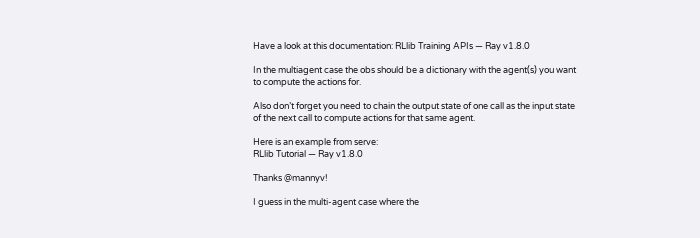Have a look at this documentation: RLlib Training APIs — Ray v1.8.0

In the multiagent case the obs should be a dictionary with the agent(s) you want to compute the actions for.

Also don’t forget you need to chain the output state of one call as the input state of the next call to compute actions for that same agent.

Here is an example from serve:
RLlib Tutorial — Ray v1.8.0

Thanks @mannyv!

I guess in the multi-agent case where the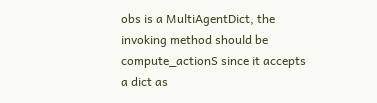obs is a MultiAgentDict, the invoking method should be compute_actionS since it accepts a dict as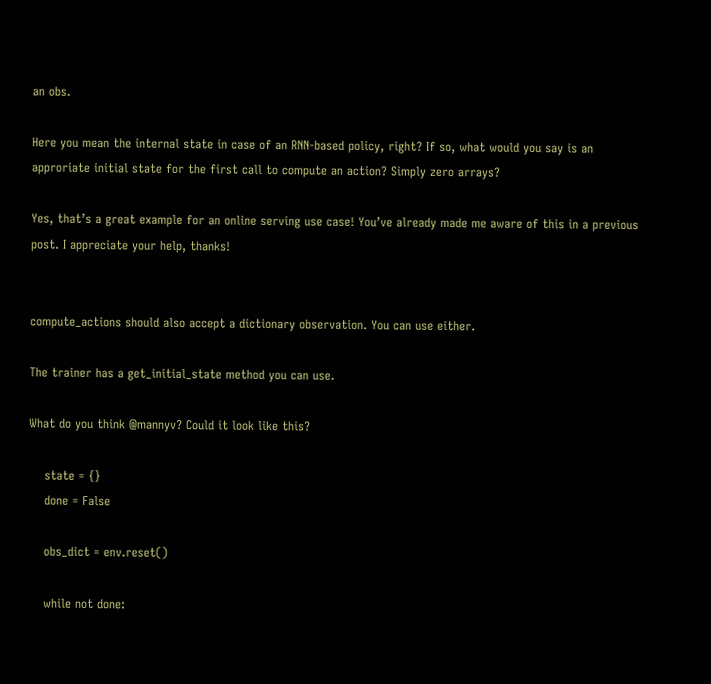an obs.

Here you mean the internal state in case of an RNN-based policy, right? If so, what would you say is an approriate initial state for the first call to compute an action? Simply zero arrays?

Yes, that’s a great example for an online serving use case! You’ve already made me aware of this in a previous post. I appreciate your help, thanks!


compute_actions should also accept a dictionary observation. You can use either.

The trainer has a get_initial_state method you can use.

What do you think @mannyv? Could it look like this?

    state = {}
    done = False

    obs_dict = env.reset()

    while not done: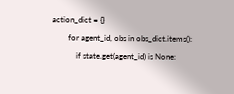action_dict = {}
        for agent_id, obs in obs_dict.items():
            if state.get(agent_id) is None: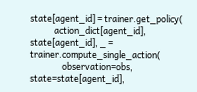state[agent_id] = trainer.get_policy(
            action_dict[agent_id], state[agent_id], _ = trainer.compute_single_action(
                observation=obs, state=state[agent_id],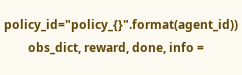policy_id="policy_{}".format(agent_id))
        obs_dict, reward, done, info =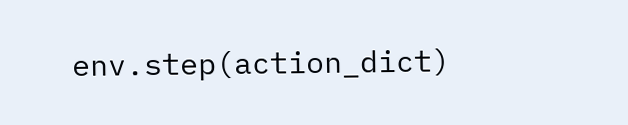env.step(action_dict)